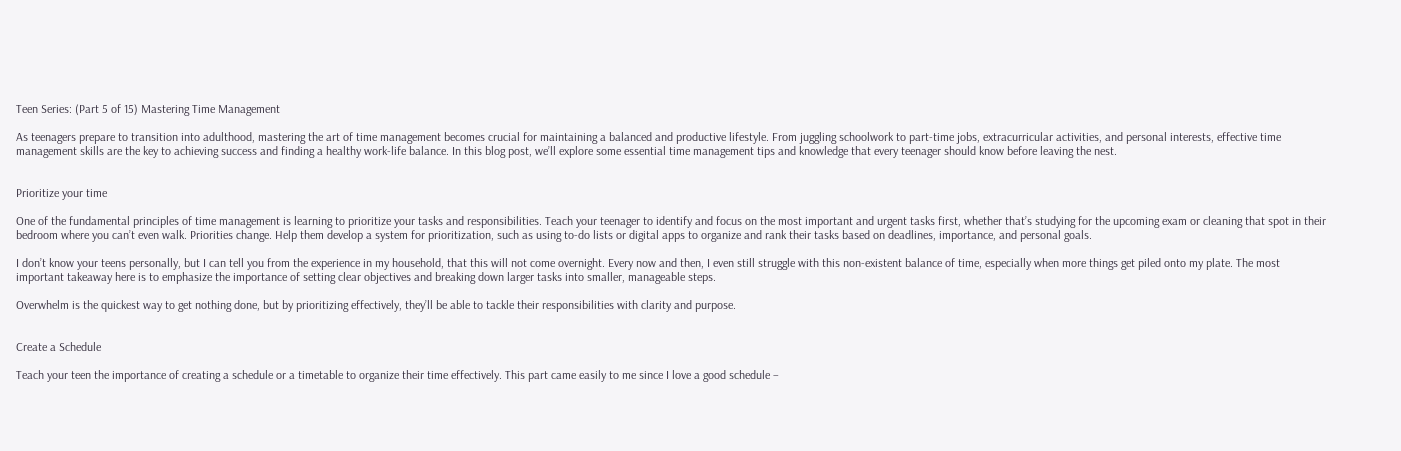Teen Series: (Part 5 of 15) Mastering Time Management

As teenagers prepare to transition into adulthood, mastering the art of time management becomes crucial for maintaining a balanced and productive lifestyle. From juggling schoolwork to part-time jobs, extracurricular activities, and personal interests, effective time management skills are the key to achieving success and finding a healthy work-life balance. In this blog post, we’ll explore some essential time management tips and knowledge that every teenager should know before leaving the nest.


Prioritize your time

One of the fundamental principles of time management is learning to prioritize your tasks and responsibilities. Teach your teenager to identify and focus on the most important and urgent tasks first, whether that’s studying for the upcoming exam or cleaning that spot in their bedroom where you can’t even walk. Priorities change. Help them develop a system for prioritization, such as using to-do lists or digital apps to organize and rank their tasks based on deadlines, importance, and personal goals.

I don’t know your teens personally, but I can tell you from the experience in my household, that this will not come overnight. Every now and then, I even still struggle with this non-existent balance of time, especially when more things get piled onto my plate. The most important takeaway here is to emphasize the importance of setting clear objectives and breaking down larger tasks into smaller, manageable steps.

Overwhelm is the quickest way to get nothing done, but by prioritizing effectively, they’ll be able to tackle their responsibilities with clarity and purpose.


Create a Schedule

Teach your teen the importance of creating a schedule or a timetable to organize their time effectively. This part came easily to me since I love a good schedule –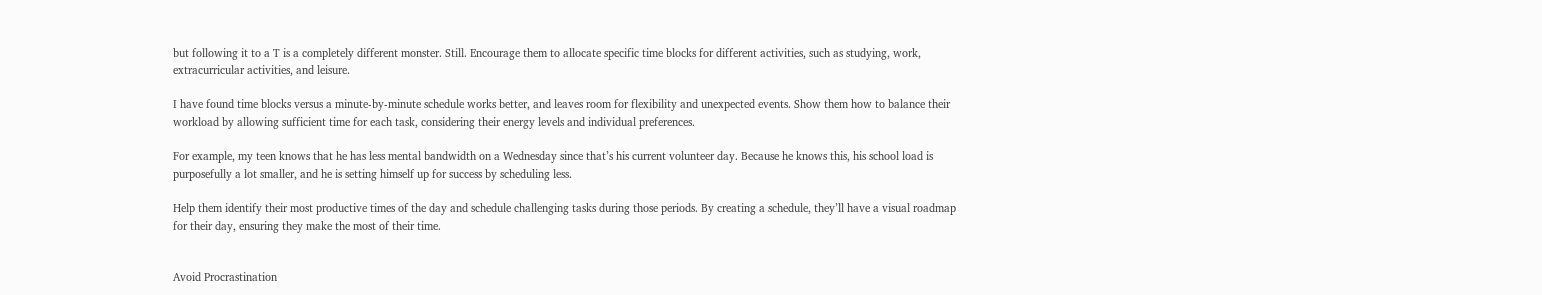but following it to a T is a completely different monster. Still. Encourage them to allocate specific time blocks for different activities, such as studying, work, extracurricular activities, and leisure.

I have found time blocks versus a minute-by-minute schedule works better, and leaves room for flexibility and unexpected events. Show them how to balance their workload by allowing sufficient time for each task, considering their energy levels and individual preferences.

For example, my teen knows that he has less mental bandwidth on a Wednesday since that’s his current volunteer day. Because he knows this, his school load is purposefully a lot smaller, and he is setting himself up for success by scheduling less.

Help them identify their most productive times of the day and schedule challenging tasks during those periods. By creating a schedule, they’ll have a visual roadmap for their day, ensuring they make the most of their time.


Avoid Procrastination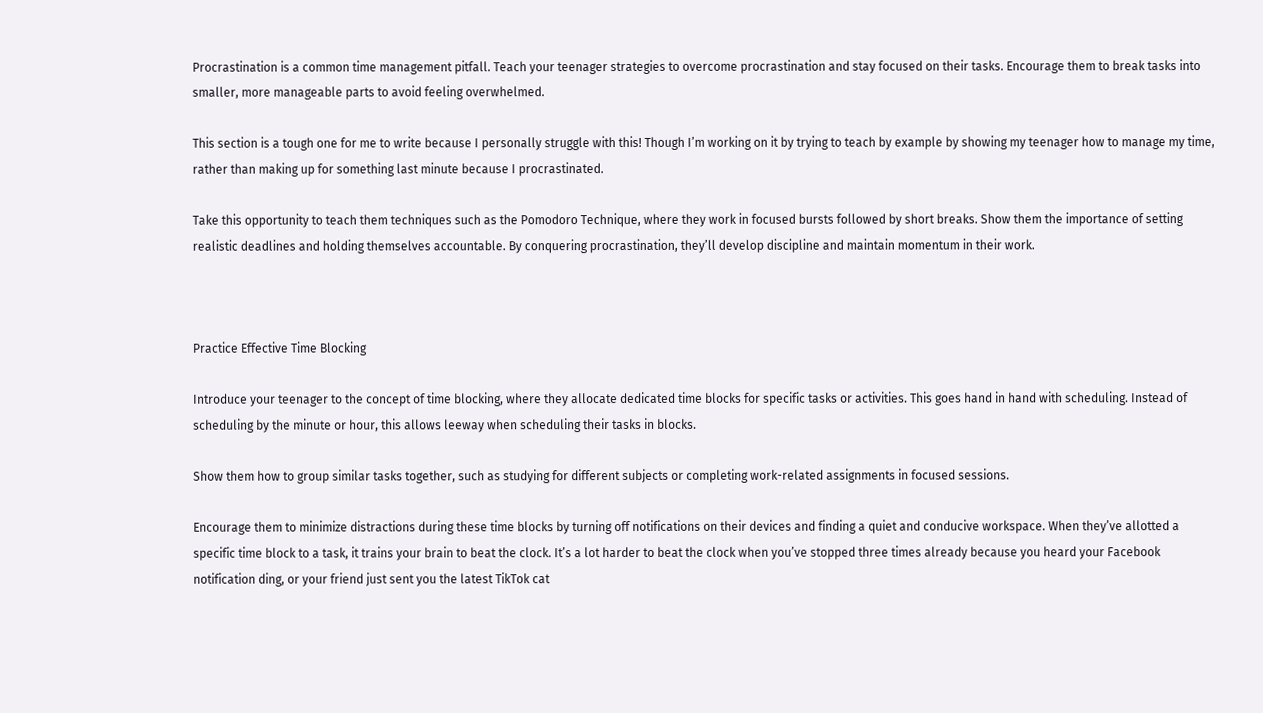Procrastination is a common time management pitfall. Teach your teenager strategies to overcome procrastination and stay focused on their tasks. Encourage them to break tasks into smaller, more manageable parts to avoid feeling overwhelmed.

This section is a tough one for me to write because I personally struggle with this! Though I’m working on it by trying to teach by example by showing my teenager how to manage my time, rather than making up for something last minute because I procrastinated.

Take this opportunity to teach them techniques such as the Pomodoro Technique, where they work in focused bursts followed by short breaks. Show them the importance of setting realistic deadlines and holding themselves accountable. By conquering procrastination, they’ll develop discipline and maintain momentum in their work.



Practice Effective Time Blocking

Introduce your teenager to the concept of time blocking, where they allocate dedicated time blocks for specific tasks or activities. This goes hand in hand with scheduling. Instead of scheduling by the minute or hour, this allows leeway when scheduling their tasks in blocks.

Show them how to group similar tasks together, such as studying for different subjects or completing work-related assignments in focused sessions.

Encourage them to minimize distractions during these time blocks by turning off notifications on their devices and finding a quiet and conducive workspace. When they’ve allotted a specific time block to a task, it trains your brain to beat the clock. It’s a lot harder to beat the clock when you’ve stopped three times already because you heard your Facebook notification ding, or your friend just sent you the latest TikTok cat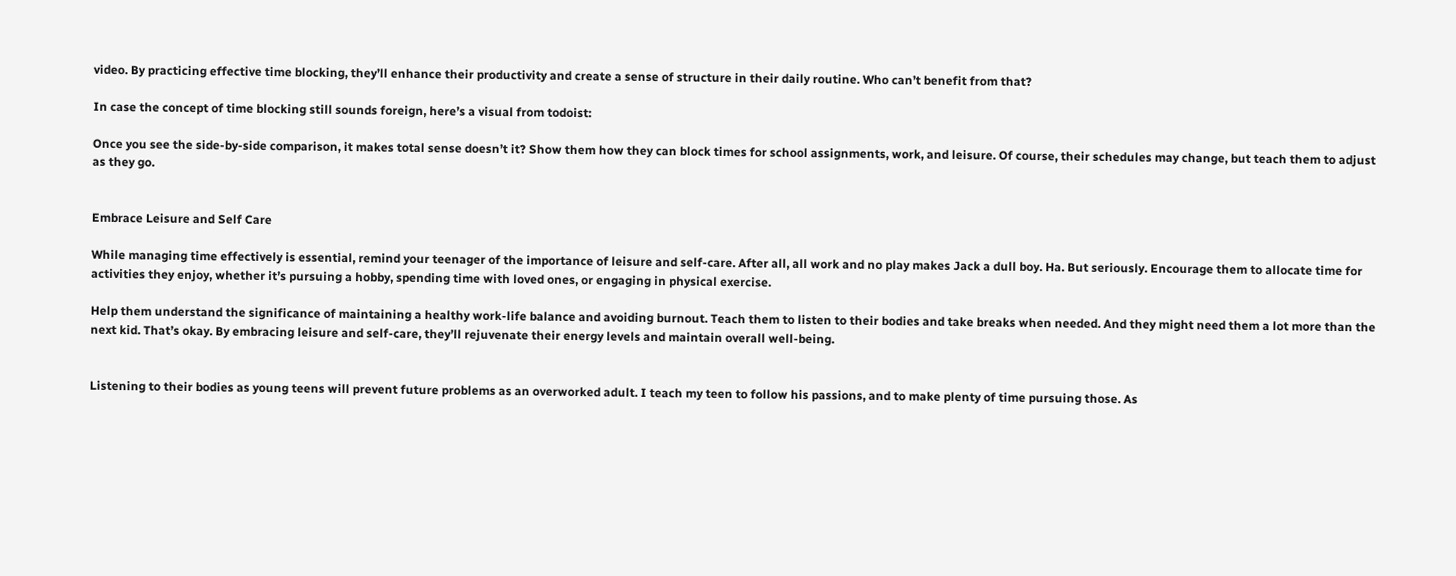video. By practicing effective time blocking, they’ll enhance their productivity and create a sense of structure in their daily routine. Who can’t benefit from that?

In case the concept of time blocking still sounds foreign, here’s a visual from todoist:

Once you see the side-by-side comparison, it makes total sense doesn’t it? Show them how they can block times for school assignments, work, and leisure. Of course, their schedules may change, but teach them to adjust as they go.


Embrace Leisure and Self Care

While managing time effectively is essential, remind your teenager of the importance of leisure and self-care. After all, all work and no play makes Jack a dull boy. Ha. But seriously. Encourage them to allocate time for activities they enjoy, whether it’s pursuing a hobby, spending time with loved ones, or engaging in physical exercise.

Help them understand the significance of maintaining a healthy work-life balance and avoiding burnout. Teach them to listen to their bodies and take breaks when needed. And they might need them a lot more than the next kid. That’s okay. By embracing leisure and self-care, they’ll rejuvenate their energy levels and maintain overall well-being.


Listening to their bodies as young teens will prevent future problems as an overworked adult. I teach my teen to follow his passions, and to make plenty of time pursuing those. As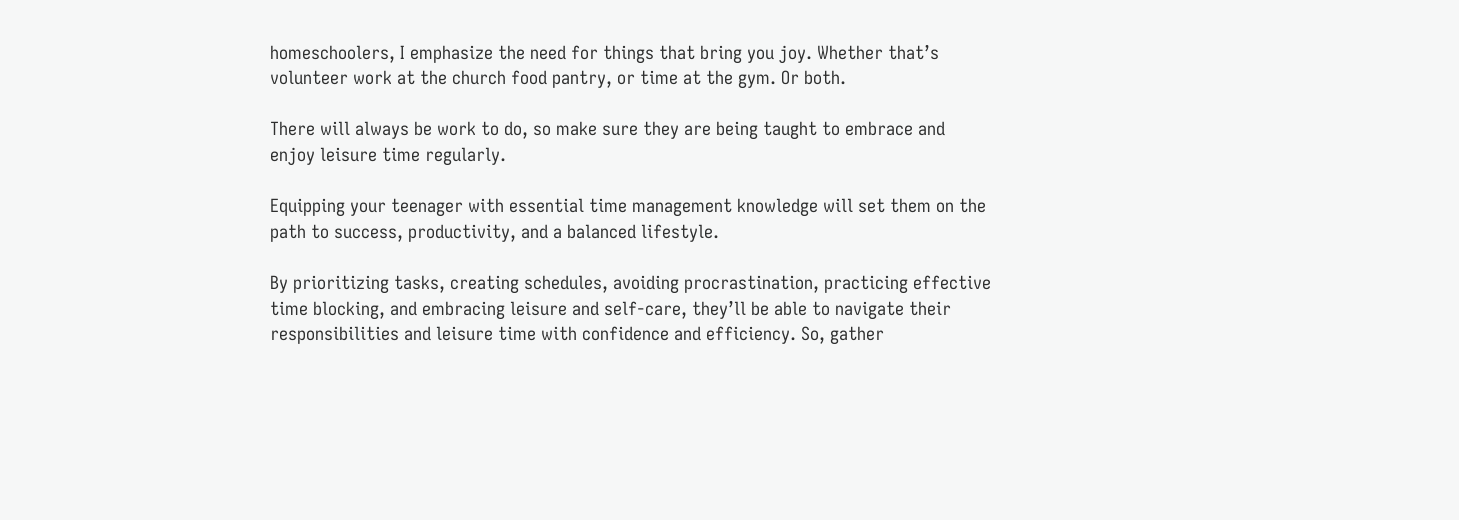homeschoolers, I emphasize the need for things that bring you joy. Whether that’s volunteer work at the church food pantry, or time at the gym. Or both.

There will always be work to do, so make sure they are being taught to embrace and enjoy leisure time regularly.

Equipping your teenager with essential time management knowledge will set them on the path to success, productivity, and a balanced lifestyle.

By prioritizing tasks, creating schedules, avoiding procrastination, practicing effective time blocking, and embracing leisure and self-care, they’ll be able to navigate their responsibilities and leisure time with confidence and efficiency. So, gather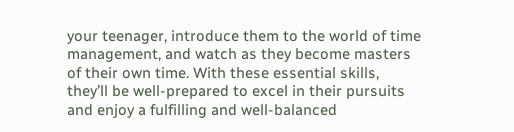your teenager, introduce them to the world of time management, and watch as they become masters of their own time. With these essential skills, they’ll be well-prepared to excel in their pursuits and enjoy a fulfilling and well-balanced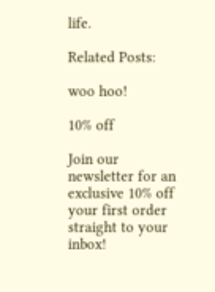life.

Related Posts:

woo hoo!

10% off

Join our newsletter for an exclusive 10% off your first order straight to your inbox!